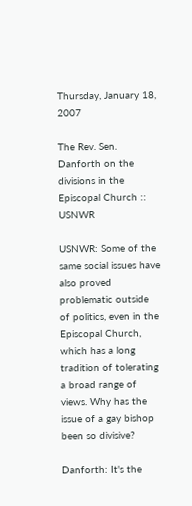Thursday, January 18, 2007

The Rev. Sen. Danforth on the divisions in the Episcopal Church :: USNWR

USNWR: Some of the same social issues have also proved problematic outside of politics, even in the Episcopal Church, which has a long tradition of tolerating a broad range of views. Why has the issue of a gay bishop been so divisive?

Danforth: It's the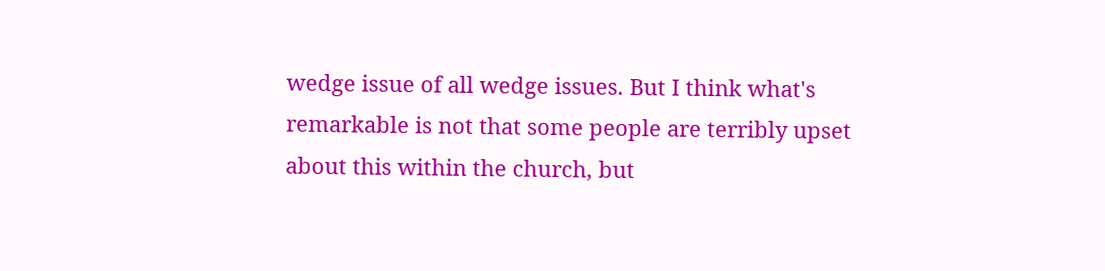wedge issue of all wedge issues. But I think what's remarkable is not that some people are terribly upset about this within the church, but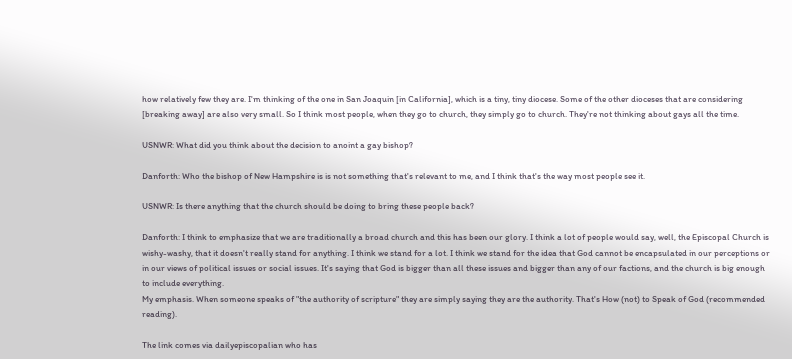how relatively few they are. I'm thinking of the one in San Joaquin [in California], which is a tiny, tiny diocese. Some of the other dioceses that are considering [breaking away] are also very small. So I think most people, when they go to church, they simply go to church. They're not thinking about gays all the time.

USNWR: What did you think about the decision to anoint a gay bishop?

Danforth: Who the bishop of New Hampshire is is not something that's relevant to me, and I think that's the way most people see it.

USNWR: Is there anything that the church should be doing to bring these people back?

Danforth: I think to emphasize that we are traditionally a broad church and this has been our glory. I think a lot of people would say, well, the Episcopal Church is wishy-washy, that it doesn't really stand for anything. I think we stand for a lot. I think we stand for the idea that God cannot be encapsulated in our perceptions or in our views of political issues or social issues. It's saying that God is bigger than all these issues and bigger than any of our factions, and the church is big enough to include everything.
My emphasis. When someone speaks of "the authority of scripture" they are simply saying they are the authority. That's How (not) to Speak of God (recommended reading).

The link comes via dailyepiscopalian who has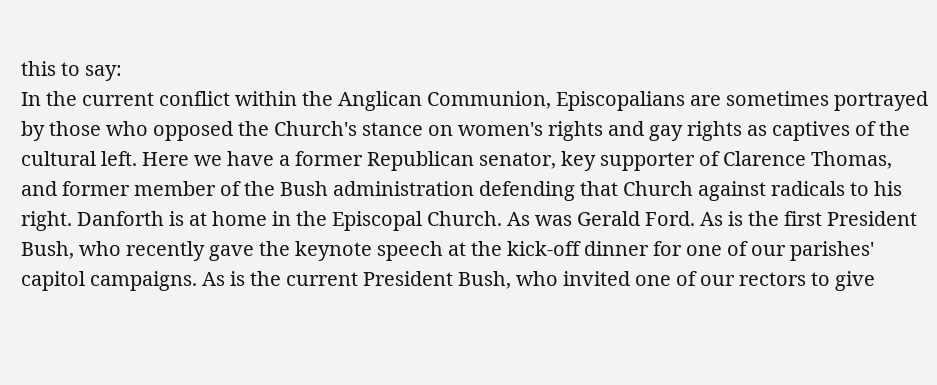this to say:
In the current conflict within the Anglican Communion, Episcopalians are sometimes portrayed by those who opposed the Church's stance on women's rights and gay rights as captives of the cultural left. Here we have a former Republican senator, key supporter of Clarence Thomas, and former member of the Bush administration defending that Church against radicals to his right. Danforth is at home in the Episcopal Church. As was Gerald Ford. As is the first President Bush, who recently gave the keynote speech at the kick-off dinner for one of our parishes' capitol campaigns. As is the current President Bush, who invited one of our rectors to give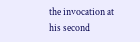the invocation at his second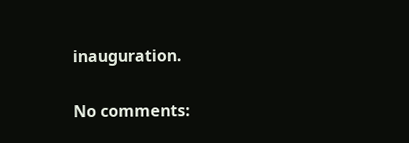inauguration.

No comments: